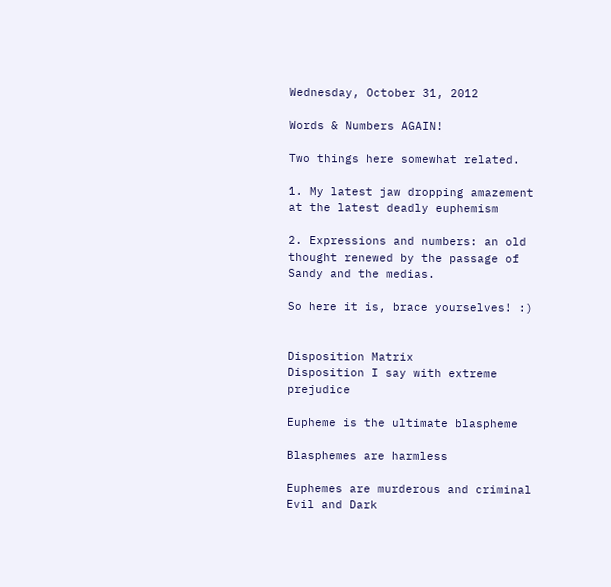Wednesday, October 31, 2012

Words & Numbers AGAIN!

Two things here somewhat related.

1. My latest jaw dropping amazement at the latest deadly euphemism

2. Expressions and numbers: an old thought renewed by the passage of Sandy and the medias.

So here it is, brace yourselves! :)


Disposition Matrix
Disposition I say with extreme prejudice

Eupheme is the ultimate blaspheme

Blasphemes are harmless

Euphemes are murderous and criminal
Evil and Dark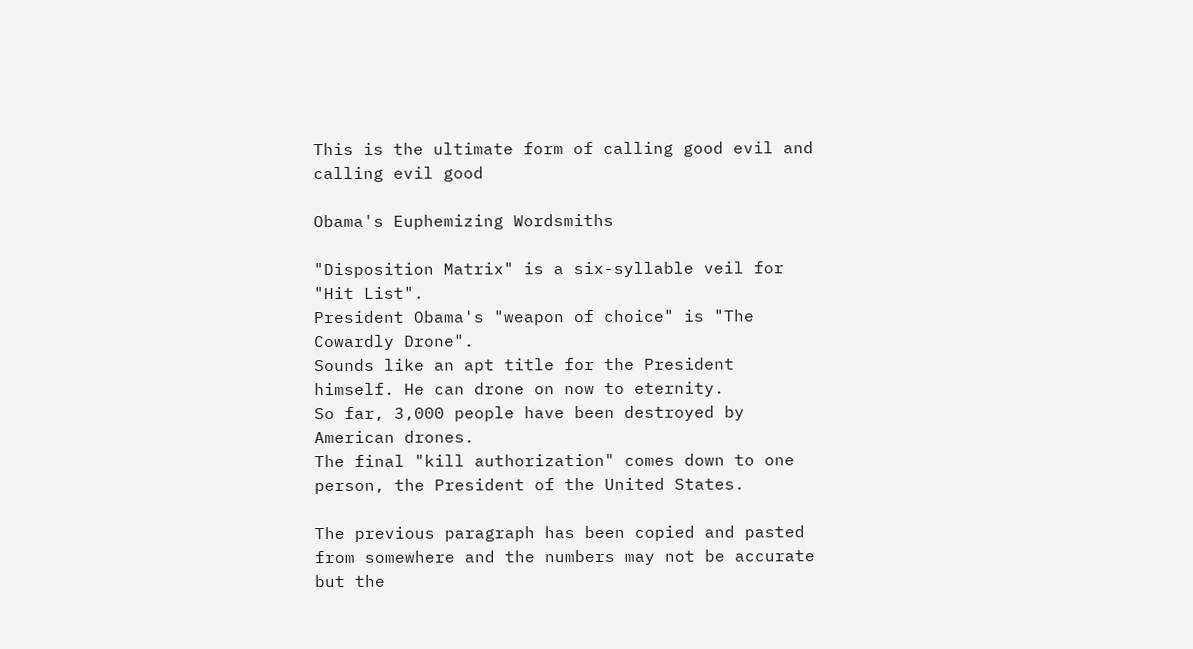This is the ultimate form of calling good evil and calling evil good

Obama's Euphemizing Wordsmiths

"Disposition Matrix" is a six-syllable veil for "Hit List".
President Obama's "weapon of choice" is "The Cowardly Drone".
Sounds like an apt title for the President himself. He can drone on now to eternity.
So far, 3,000 people have been destroyed by American drones.
The final "kill authorization" comes down to one person, the President of the United States.

The previous paragraph has been copied and pasted from somewhere and the numbers may not be accurate but the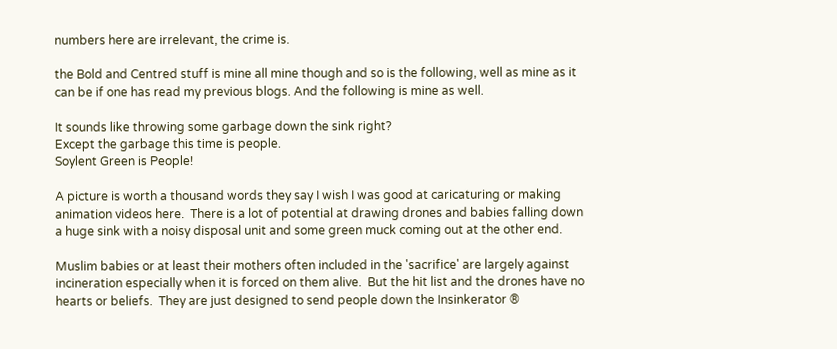numbers here are irrelevant, the crime is.

the Bold and Centred stuff is mine all mine though and so is the following, well as mine as it can be if one has read my previous blogs. And the following is mine as well.

It sounds like throwing some garbage down the sink right?
Except the garbage this time is people.
Soylent Green is People!

A picture is worth a thousand words they say I wish I was good at caricaturing or making animation videos here.  There is a lot of potential at drawing drones and babies falling down a huge sink with a noisy disposal unit and some green muck coming out at the other end.

Muslim babies or at least their mothers often included in the 'sacrifice' are largely against incineration especially when it is forced on them alive.  But the hit list and the drones have no hearts or beliefs.  They are just designed to send people down the Insinkerator ®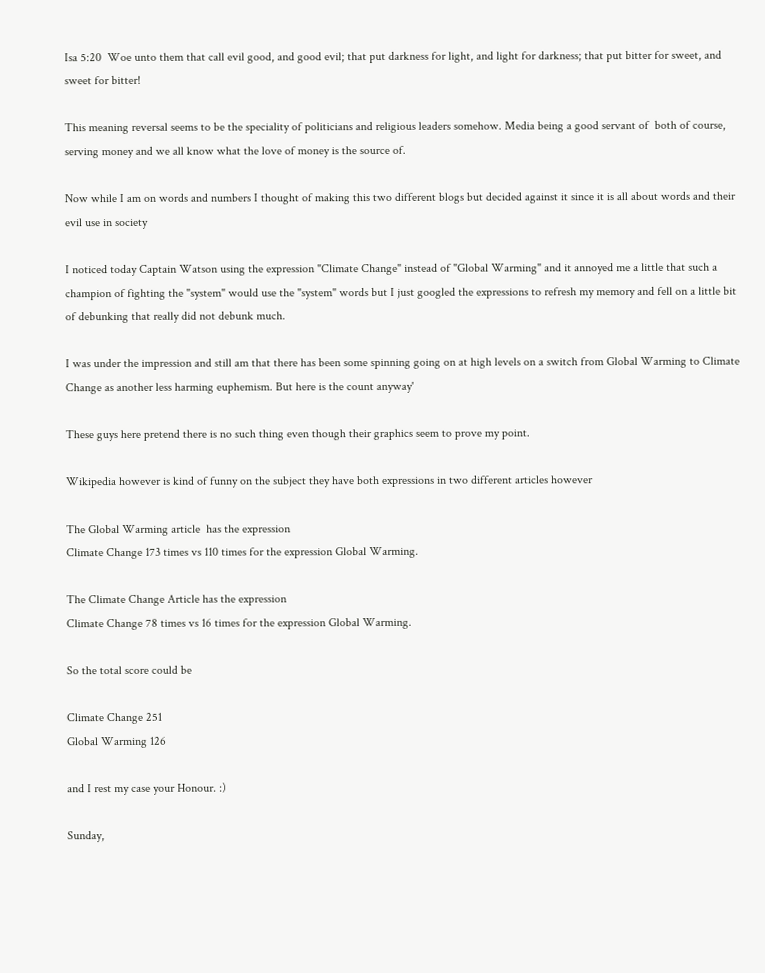Isa 5:20  Woe unto them that call evil good, and good evil; that put darkness for light, and light for darkness; that put bitter for sweet, and sweet for bitter!

This meaning reversal seems to be the speciality of politicians and religious leaders somehow. Media being a good servant of  both of course, serving money and we all know what the love of money is the source of.

Now while I am on words and numbers I thought of making this two different blogs but decided against it since it is all about words and their evil use in society

I noticed today Captain Watson using the expression "Climate Change" instead of "Global Warming" and it annoyed me a little that such a champion of fighting the "system" would use the "system" words but I just googled the expressions to refresh my memory and fell on a little bit of debunking that really did not debunk much.

I was under the impression and still am that there has been some spinning going on at high levels on a switch from Global Warming to Climate Change as another less harming euphemism. But here is the count anyway'

These guys here pretend there is no such thing even though their graphics seem to prove my point.

Wikipedia however is kind of funny on the subject they have both expressions in two different articles however

The Global Warming article  has the expression
Climate Change 173 times vs 110 times for the expression Global Warming.

The Climate Change Article has the expression
Climate Change 78 times vs 16 times for the expression Global Warming.

So the total score could be

Climate Change 251
Global Warming 126

and I rest my case your Honour. :)

Sunday,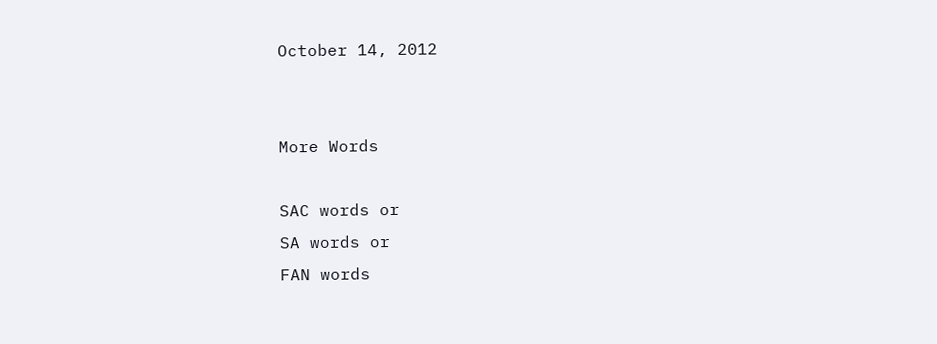October 14, 2012


More Words

SAC words or
SA words or
FAN words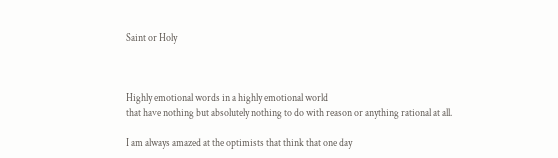Saint or Holy



Highly emotional words in a highly emotional world
that have nothing but absolutely nothing to do with reason or anything rational at all.

I am always amazed at the optimists that think that one day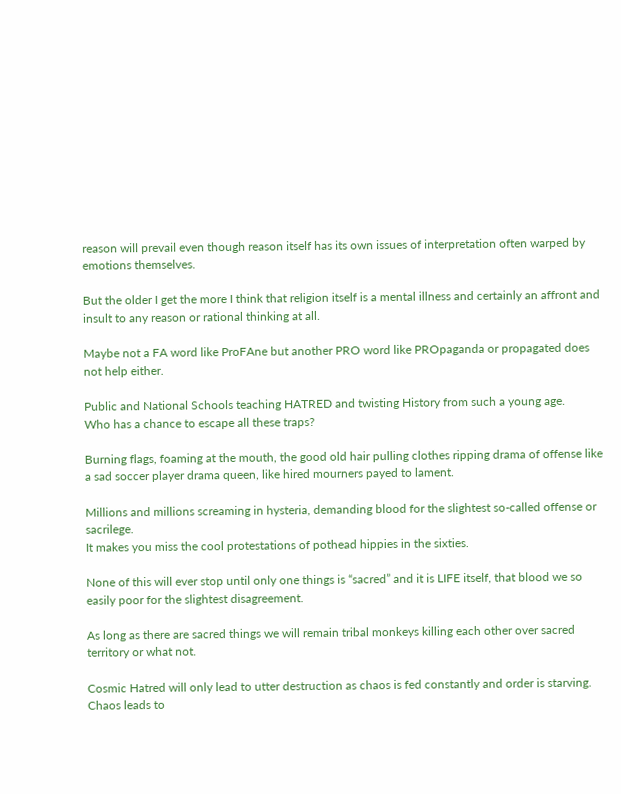reason will prevail even though reason itself has its own issues of interpretation often warped by emotions themselves.

But the older I get the more I think that religion itself is a mental illness and certainly an affront and insult to any reason or rational thinking at all.

Maybe not a FA word like ProFAne but another PRO word like PROpaganda or propagated does not help either.

Public and National Schools teaching HATRED and twisting History from such a young age.
Who has a chance to escape all these traps?

Burning flags, foaming at the mouth, the good old hair pulling clothes ripping drama of offense like a sad soccer player drama queen, like hired mourners payed to lament.

Millions and millions screaming in hysteria, demanding blood for the slightest so-called offense or sacrilege.
It makes you miss the cool protestations of pothead hippies in the sixties.

None of this will ever stop until only one things is “sacred” and it is LIFE itself, that blood we so easily poor for the slightest disagreement.

As long as there are sacred things we will remain tribal monkeys killing each other over sacred territory or what not.

Cosmic Hatred will only lead to utter destruction as chaos is fed constantly and order is starving.
Chaos leads to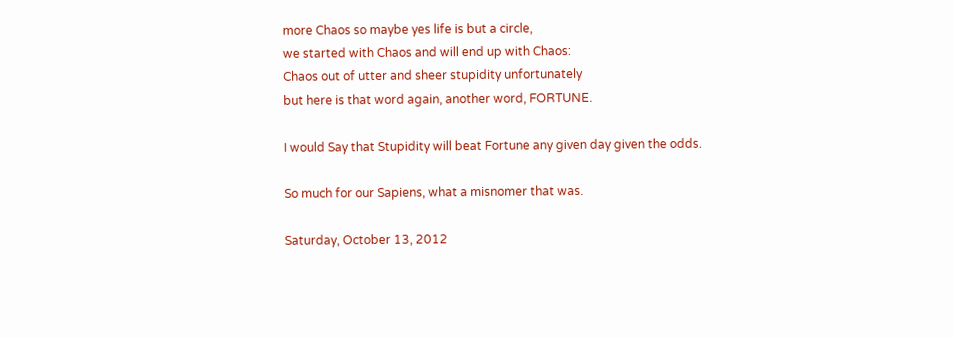more Chaos so maybe yes life is but a circle,
we started with Chaos and will end up with Chaos:
Chaos out of utter and sheer stupidity unfortunately
but here is that word again, another word, FORTUNE.

I would Say that Stupidity will beat Fortune any given day given the odds.

So much for our Sapiens, what a misnomer that was.

Saturday, October 13, 2012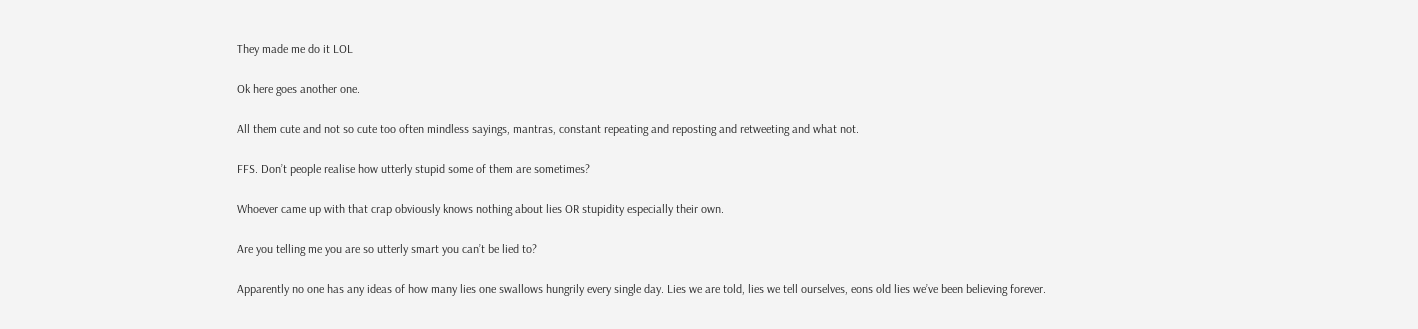They made me do it LOL

Ok here goes another one.

All them cute and not so cute too often mindless sayings, mantras, constant repeating and reposting and retweeting and what not.

FFS. Don’t people realise how utterly stupid some of them are sometimes?

Whoever came up with that crap obviously knows nothing about lies OR stupidity especially their own.

Are you telling me you are so utterly smart you can’t be lied to?

Apparently no one has any ideas of how many lies one swallows hungrily every single day. Lies we are told, lies we tell ourselves, eons old lies we’ve been believing forever.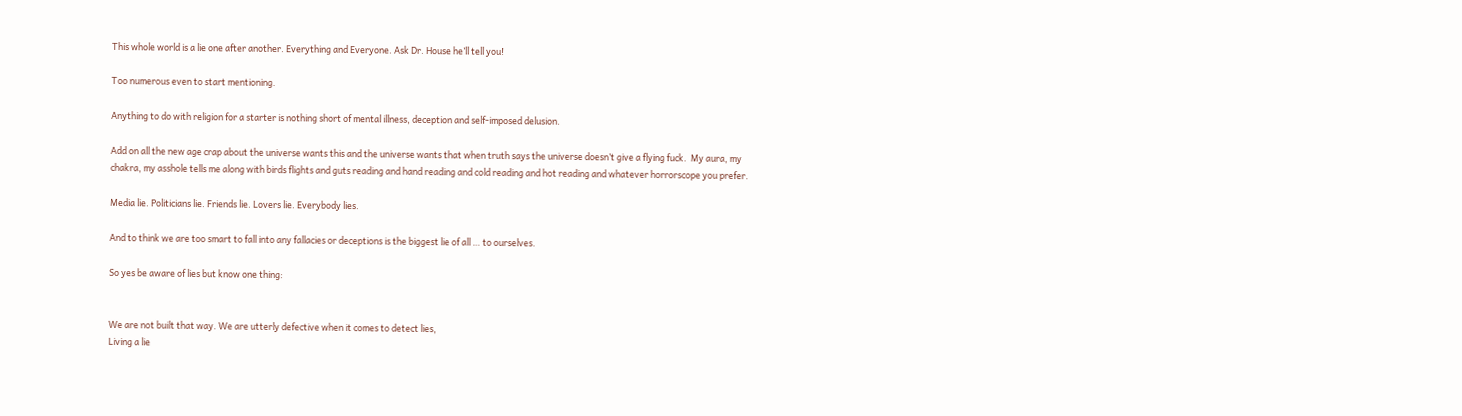This whole world is a lie one after another. Everything and Everyone. Ask Dr. House he’ll tell you!

Too numerous even to start mentioning.

Anything to do with religion for a starter is nothing short of mental illness, deception and self-imposed delusion.

Add on all the new age crap about the universe wants this and the universe wants that when truth says the universe doesn’t give a flying fuck.  My aura, my chakra, my asshole tells me along with birds flights and guts reading and hand reading and cold reading and hot reading and whatever horrorscope you prefer.

Media lie. Politicians lie. Friends lie. Lovers lie. Everybody lies.

And to think we are too smart to fall into any fallacies or deceptions is the biggest lie of all … to ourselves.

So yes be aware of lies but know one thing:


We are not built that way. We are utterly defective when it comes to detect lies,
Living a lie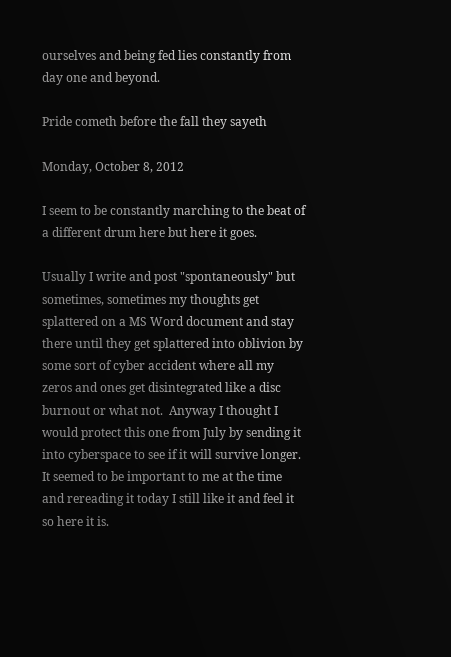ourselves and being fed lies constantly from day one and beyond.

Pride cometh before the fall they sayeth

Monday, October 8, 2012

I seem to be constantly marching to the beat of a different drum here but here it goes.

Usually I write and post "spontaneously" but sometimes, sometimes my thoughts get splattered on a MS Word document and stay there until they get splattered into oblivion by some sort of cyber accident where all my zeros and ones get disintegrated like a disc burnout or what not.  Anyway I thought I would protect this one from July by sending it into cyberspace to see if it will survive longer.  It seemed to be important to me at the time and rereading it today I still like it and feel it so here it is.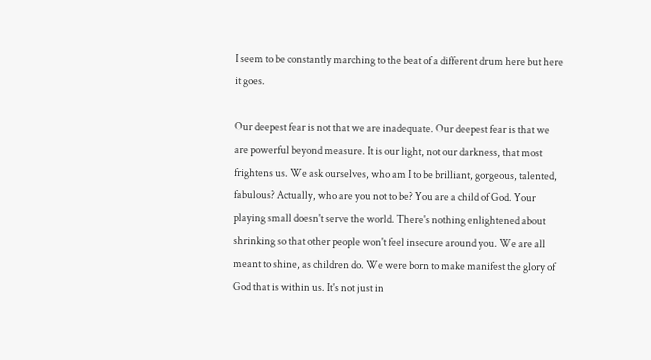I seem to be constantly marching to the beat of a different drum here but here it goes.

Our deepest fear is not that we are inadequate. Our deepest fear is that we are powerful beyond measure. It is our light, not our darkness, that most frightens us. We ask ourselves, who am I to be brilliant, gorgeous, talented, fabulous? Actually, who are you not to be? You are a child of God. Your playing small doesn't serve the world. There's nothing enlightened about shrinking so that other people won't feel insecure around you. We are all meant to shine, as children do. We were born to make manifest the glory of God that is within us. It's not just in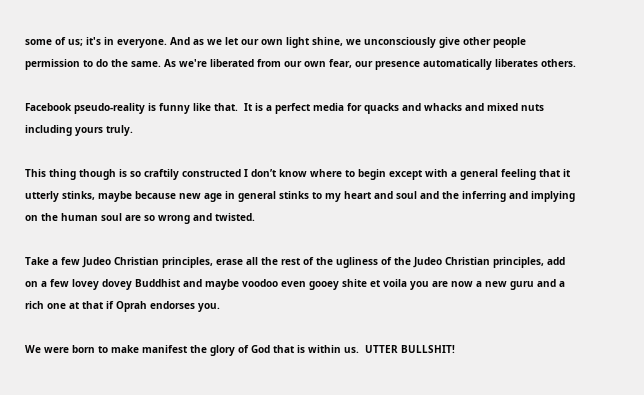some of us; it's in everyone. And as we let our own light shine, we unconsciously give other people permission to do the same. As we're liberated from our own fear, our presence automatically liberates others.

Facebook pseudo-reality is funny like that.  It is a perfect media for quacks and whacks and mixed nuts including yours truly.

This thing though is so craftily constructed I don’t know where to begin except with a general feeling that it utterly stinks, maybe because new age in general stinks to my heart and soul and the inferring and implying on the human soul are so wrong and twisted.

Take a few Judeo Christian principles, erase all the rest of the ugliness of the Judeo Christian principles, add on a few lovey dovey Buddhist and maybe voodoo even gooey shite et voila you are now a new guru and a rich one at that if Oprah endorses you.

We were born to make manifest the glory of God that is within us.  UTTER BULLSHIT!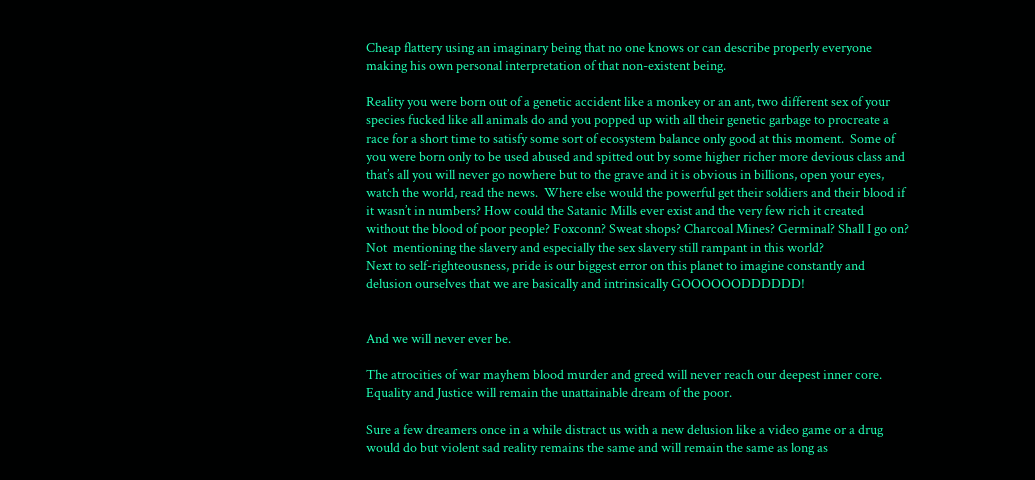Cheap flattery using an imaginary being that no one knows or can describe properly everyone making his own personal interpretation of that non-existent being.

Reality you were born out of a genetic accident like a monkey or an ant, two different sex of your species fucked like all animals do and you popped up with all their genetic garbage to procreate a race for a short time to satisfy some sort of ecosystem balance only good at this moment.  Some of you were born only to be used abused and spitted out by some higher richer more devious class and that’s all you will never go nowhere but to the grave and it is obvious in billions, open your eyes, watch the world, read the news.  Where else would the powerful get their soldiers and their blood if it wasn’t in numbers? How could the Satanic Mills ever exist and the very few rich it created without the blood of poor people? Foxconn? Sweat shops? Charcoal Mines? Germinal? Shall I go on? Not  mentioning the slavery and especially the sex slavery still rampant in this world?
Next to self-righteousness, pride is our biggest error on this planet to imagine constantly and delusion ourselves that we are basically and intrinsically GOOOOOODDDDDD!


And we will never ever be.

The atrocities of war mayhem blood murder and greed will never reach our deepest inner core.  Equality and Justice will remain the unattainable dream of the poor.

Sure a few dreamers once in a while distract us with a new delusion like a video game or a drug would do but violent sad reality remains the same and will remain the same as long as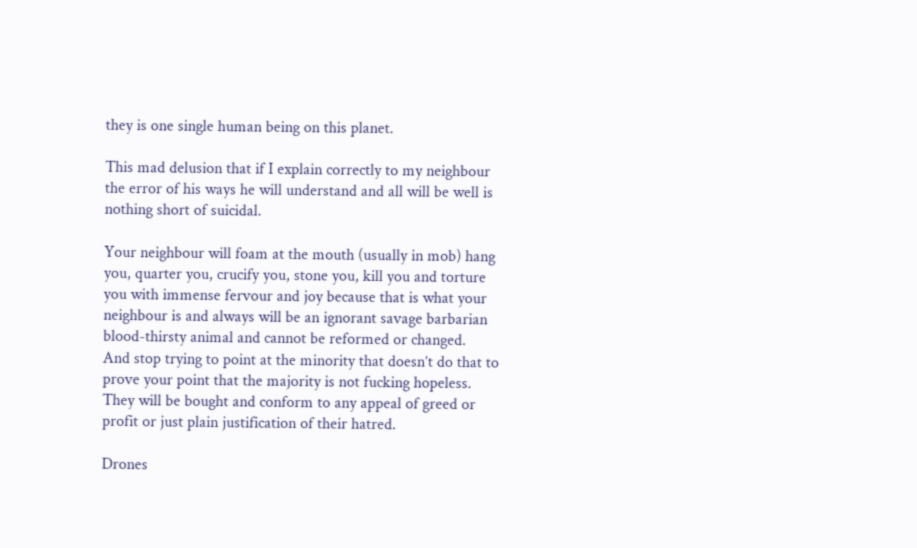they is one single human being on this planet.

This mad delusion that if I explain correctly to my neighbour the error of his ways he will understand and all will be well is nothing short of suicidal.

Your neighbour will foam at the mouth (usually in mob) hang you, quarter you, crucify you, stone you, kill you and torture you with immense fervour and joy because that is what your neighbour is and always will be an ignorant savage barbarian blood-thirsty animal and cannot be reformed or changed.
And stop trying to point at the minority that doesn’t do that to prove your point that the majority is not fucking hopeless.  They will be bought and conform to any appeal of greed or profit or just plain justification of their hatred.

Drones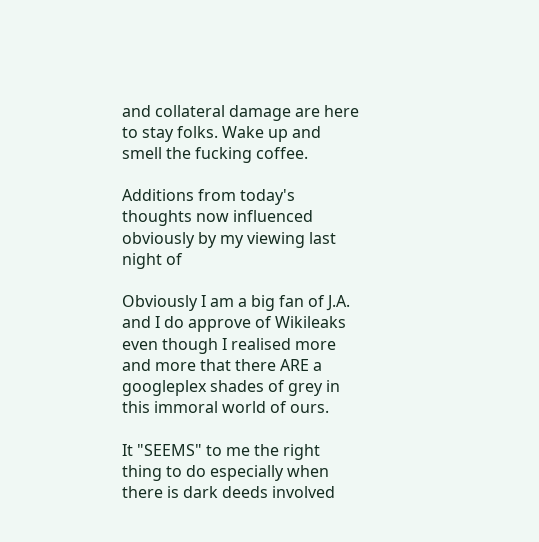and collateral damage are here to stay folks. Wake up and smell the fucking coffee.

Additions from today's thoughts now influenced obviously by my viewing last night of

Obviously I am a big fan of J.A. and I do approve of Wikileaks even though I realised more and more that there ARE a googleplex shades of grey in this immoral world of ours.

It "SEEMS" to me the right thing to do especially when there is dark deeds involved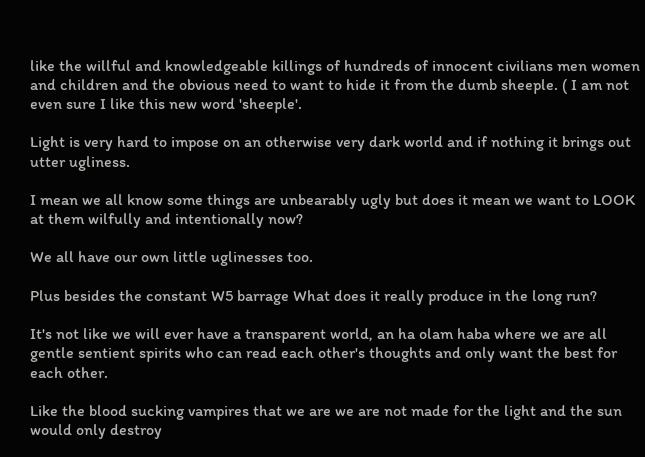like the willful and knowledgeable killings of hundreds of innocent civilians men women and children and the obvious need to want to hide it from the dumb sheeple. ( I am not even sure I like this new word 'sheeple'.

Light is very hard to impose on an otherwise very dark world and if nothing it brings out utter ugliness.

I mean we all know some things are unbearably ugly but does it mean we want to LOOK at them wilfully and intentionally now?

We all have our own little uglinesses too.

Plus besides the constant W5 barrage What does it really produce in the long run?

It's not like we will ever have a transparent world, an ha olam haba where we are all gentle sentient spirits who can read each other's thoughts and only want the best for each other.

Like the blood sucking vampires that we are we are not made for the light and the sun would only destroy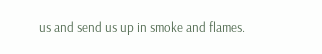us and send us up in smoke and flames.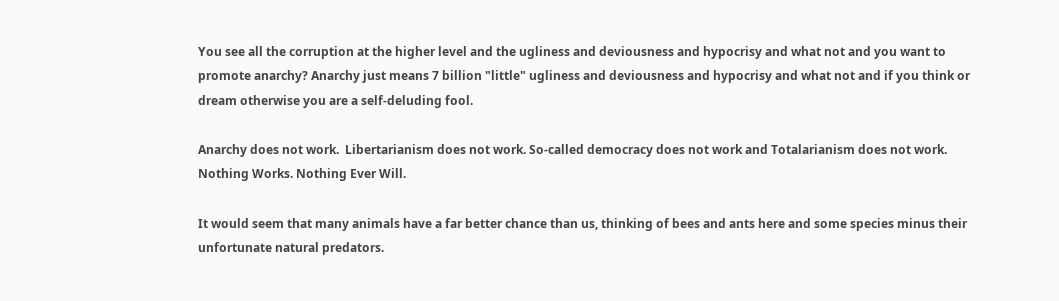You see all the corruption at the higher level and the ugliness and deviousness and hypocrisy and what not and you want to promote anarchy? Anarchy just means 7 billion "little" ugliness and deviousness and hypocrisy and what not and if you think or dream otherwise you are a self-deluding fool.

Anarchy does not work.  Libertarianism does not work. So-called democracy does not work and Totalarianism does not work.  Nothing Works. Nothing Ever Will.

It would seem that many animals have a far better chance than us, thinking of bees and ants here and some species minus their unfortunate natural predators.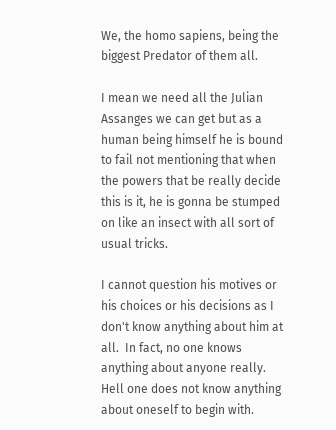We, the homo sapiens, being the biggest Predator of them all.

I mean we need all the Julian Assanges we can get but as a human being himself he is bound to fail not mentioning that when the powers that be really decide this is it, he is gonna be stumped on like an insect with all sort of usual tricks.

I cannot question his motives or his choices or his decisions as I don't know anything about him at all.  In fact, no one knows anything about anyone really.  Hell one does not know anything about oneself to begin with.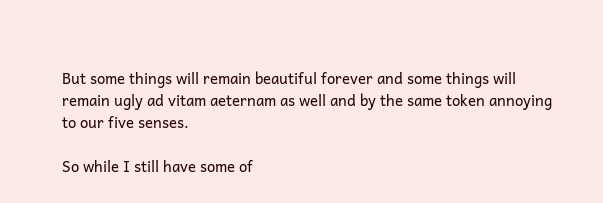But some things will remain beautiful forever and some things will remain ugly ad vitam aeternam as well and by the same token annoying to our five senses.

So while I still have some of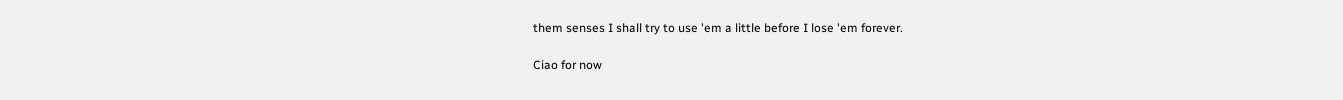them senses I shall try to use 'em a little before I lose 'em forever.

Ciao for now